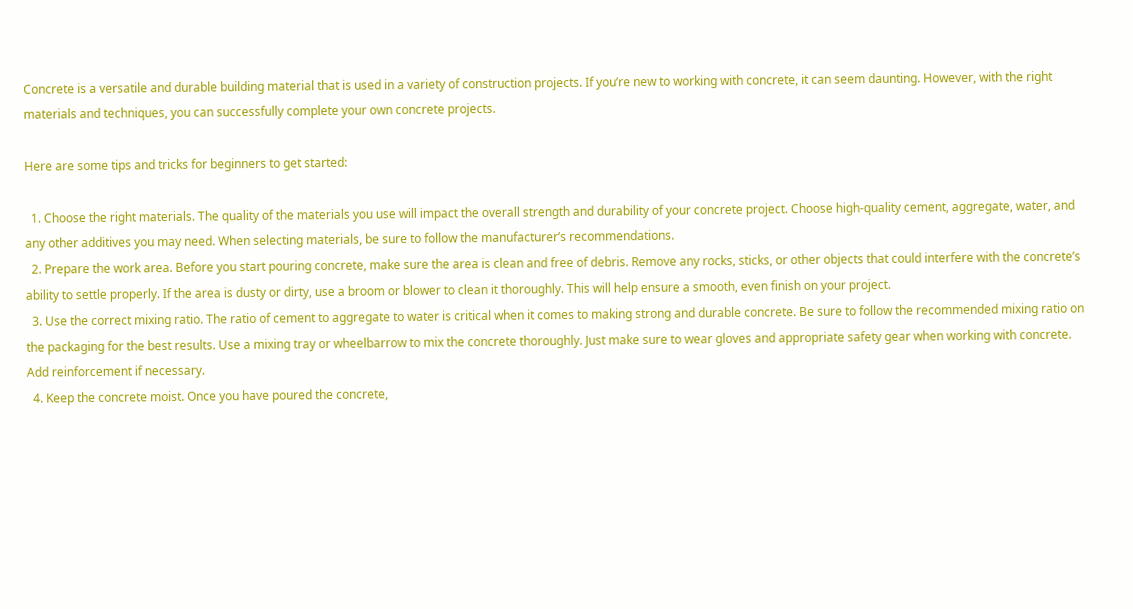Concrete is a versatile and durable building material that is used in a variety of construction projects. If you’re new to working with concrete, it can seem daunting. However, with the right materials and techniques, you can successfully complete your own concrete projects.

Here are some tips and tricks for beginners to get started:

  1. Choose the right materials. The quality of the materials you use will impact the overall strength and durability of your concrete project. Choose high-quality cement, aggregate, water, and any other additives you may need. When selecting materials, be sure to follow the manufacturer’s recommendations.
  2. Prepare the work area. Before you start pouring concrete, make sure the area is clean and free of debris. Remove any rocks, sticks, or other objects that could interfere with the concrete’s ability to settle properly. If the area is dusty or dirty, use a broom or blower to clean it thoroughly. This will help ensure a smooth, even finish on your project.
  3. Use the correct mixing ratio. The ratio of cement to aggregate to water is critical when it comes to making strong and durable concrete. Be sure to follow the recommended mixing ratio on the packaging for the best results. Use a mixing tray or wheelbarrow to mix the concrete thoroughly. Just make sure to wear gloves and appropriate safety gear when working with concrete. Add reinforcement if necessary.
  4. Keep the concrete moist. Once you have poured the concrete,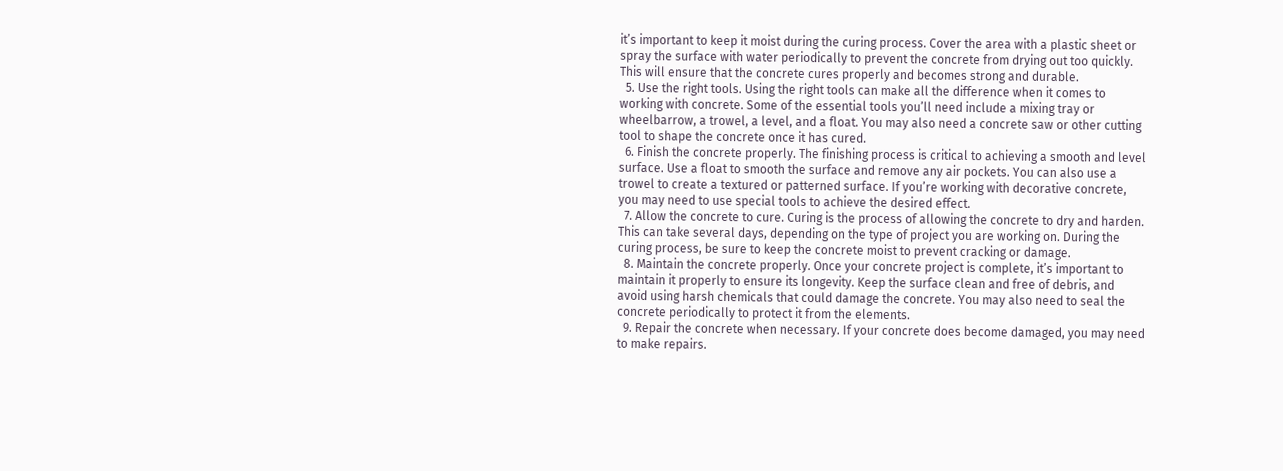it’s important to keep it moist during the curing process. Cover the area with a plastic sheet or spray the surface with water periodically to prevent the concrete from drying out too quickly. This will ensure that the concrete cures properly and becomes strong and durable.
  5. Use the right tools. Using the right tools can make all the difference when it comes to working with concrete. Some of the essential tools you’ll need include a mixing tray or wheelbarrow, a trowel, a level, and a float. You may also need a concrete saw or other cutting tool to shape the concrete once it has cured.
  6. Finish the concrete properly. The finishing process is critical to achieving a smooth and level surface. Use a float to smooth the surface and remove any air pockets. You can also use a trowel to create a textured or patterned surface. If you’re working with decorative concrete, you may need to use special tools to achieve the desired effect.
  7. Allow the concrete to cure. Curing is the process of allowing the concrete to dry and harden. This can take several days, depending on the type of project you are working on. During the curing process, be sure to keep the concrete moist to prevent cracking or damage.
  8. Maintain the concrete properly. Once your concrete project is complete, it’s important to maintain it properly to ensure its longevity. Keep the surface clean and free of debris, and avoid using harsh chemicals that could damage the concrete. You may also need to seal the concrete periodically to protect it from the elements.
  9. Repair the concrete when necessary. If your concrete does become damaged, you may need to make repairs.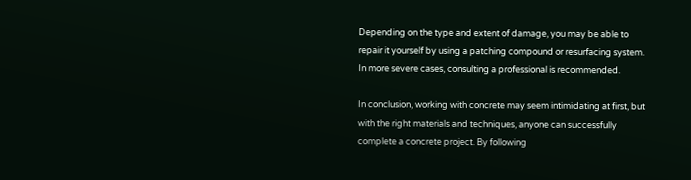Depending on the type and extent of damage, you may be able to repair it yourself by using a patching compound or resurfacing system. In more severe cases, consulting a professional is recommended.

In conclusion, working with concrete may seem intimidating at first, but with the right materials and techniques, anyone can successfully complete a concrete project. By following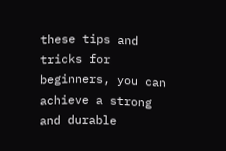these tips and tricks for beginners, you can achieve a strong and durable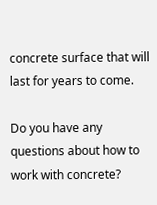concrete surface that will last for years to come.

Do you have any questions about how to work with concrete?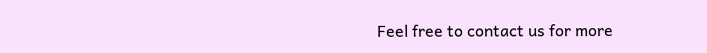Feel free to contact us for more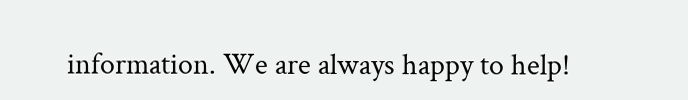information. We are always happy to help!